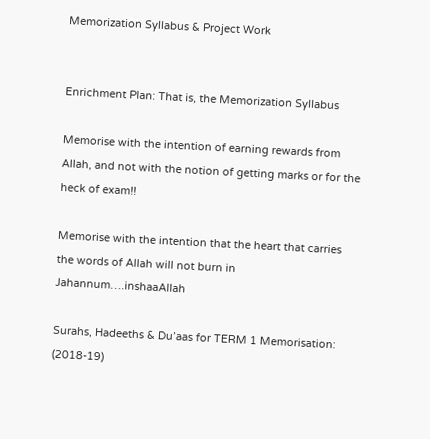Memorization Syllabus & Project Work


Enrichment Plan: That is, the Memorization Syllabus

Memorise with the intention of earning rewards from Allah, and not with the notion of getting marks or for the heck of exam!!

Memorise with the intention that the heart that carries the words of Allah will not burn in Jahannum….inshaaAllah

Surahs, Hadeeths & Du’aas for TERM 1 Memorisation: (2018-19)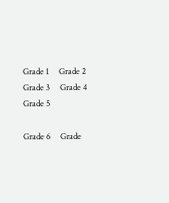Grade 1     Grade 2    Grade 3     Grade 4    Grade 5

Grade 6     Grade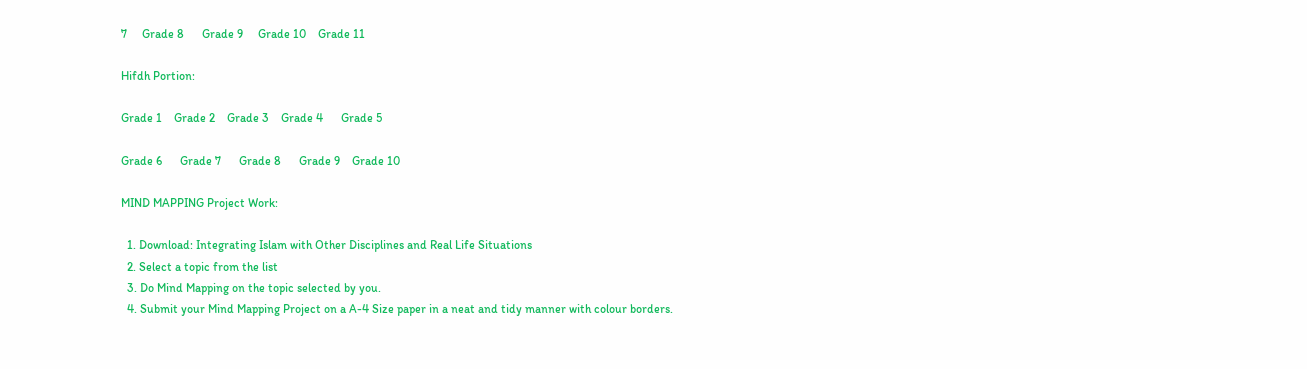7     Grade 8      Grade 9     Grade 10    Grade 11

Hifdh Portion:

Grade 1    Grade 2    Grade 3    Grade 4      Grade 5

Grade 6      Grade 7      Grade 8      Grade 9    Grade 10

MIND MAPPING Project Work:

  1. Download: Integrating Islam with Other Disciplines and Real Life Situations
  2. Select a topic from the list
  3. Do Mind Mapping on the topic selected by you.
  4. Submit your Mind Mapping Project on a A-4 Size paper in a neat and tidy manner with colour borders.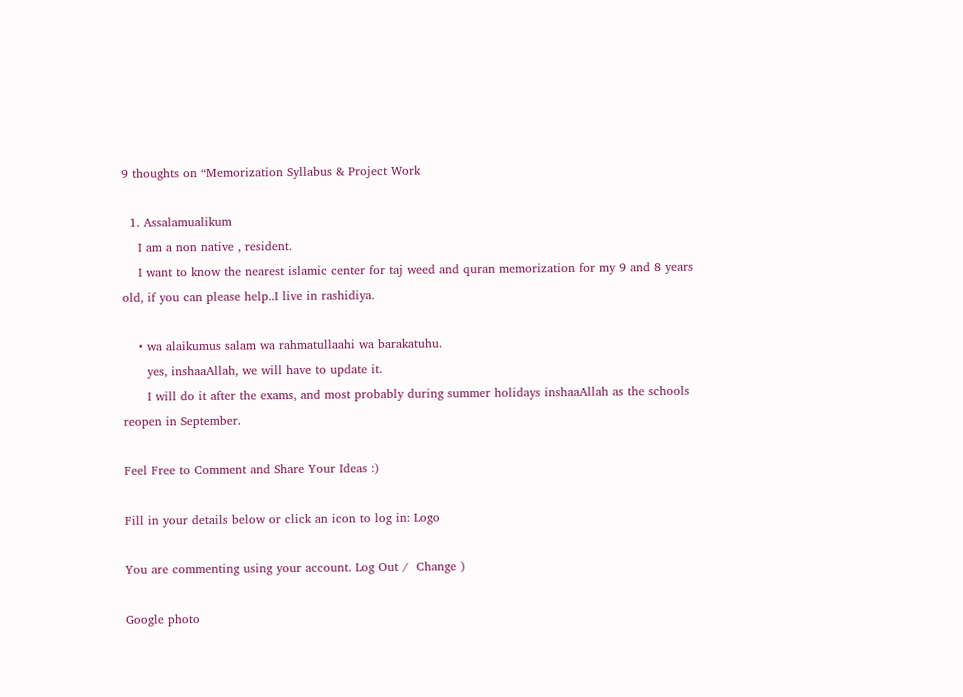9 thoughts on “Memorization Syllabus & Project Work

  1. Assalamualikum
    I am a non native , resident.
    I want to know the nearest islamic center for taj weed and quran memorization for my 9 and 8 years old, if you can please help..I live in rashidiya.

    • wa alaikumus salam wa rahmatullaahi wa barakatuhu.
      yes, inshaaAllah, we will have to update it.
      I will do it after the exams, and most probably during summer holidays inshaaAllah as the schools reopen in September.

Feel Free to Comment and Share Your Ideas :)

Fill in your details below or click an icon to log in: Logo

You are commenting using your account. Log Out /  Change )

Google photo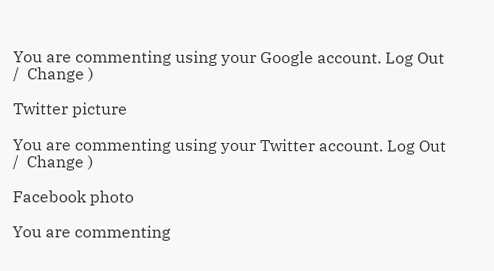You are commenting using your Google account. Log Out /  Change )

Twitter picture

You are commenting using your Twitter account. Log Out /  Change )

Facebook photo

You are commenting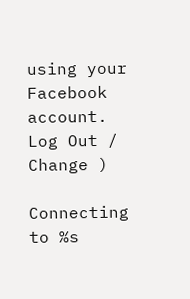using your Facebook account. Log Out /  Change )

Connecting to %s